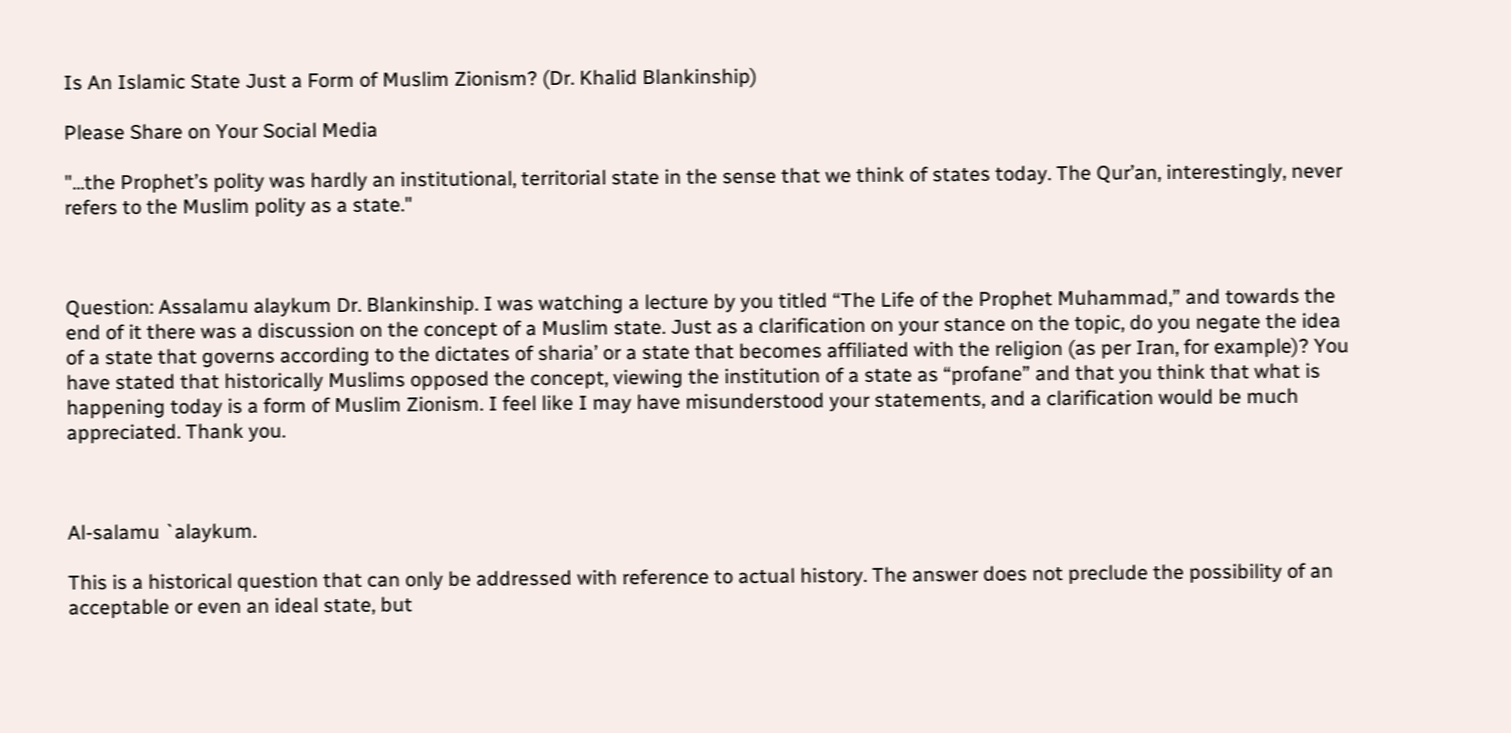Is An Islamic State Just a Form of Muslim Zionism? (Dr. Khalid Blankinship)

Please Share on Your Social Media

"...the Prophet’s polity was hardly an institutional, territorial state in the sense that we think of states today. The Qur’an, interestingly, never refers to the Muslim polity as a state."



Question: Assalamu alaykum Dr. Blankinship. I was watching a lecture by you titled “The Life of the Prophet Muhammad,” and towards the end of it there was a discussion on the concept of a Muslim state. Just as a clarification on your stance on the topic, do you negate the idea of a state that governs according to the dictates of sharia’ or a state that becomes affiliated with the religion (as per Iran, for example)? You have stated that historically Muslims opposed the concept, viewing the institution of a state as “profane” and that you think that what is happening today is a form of Muslim Zionism. I feel like I may have misunderstood your statements, and a clarification would be much appreciated. Thank you.



Al-salamu `alaykum.

This is a historical question that can only be addressed with reference to actual history. The answer does not preclude the possibility of an acceptable or even an ideal state, but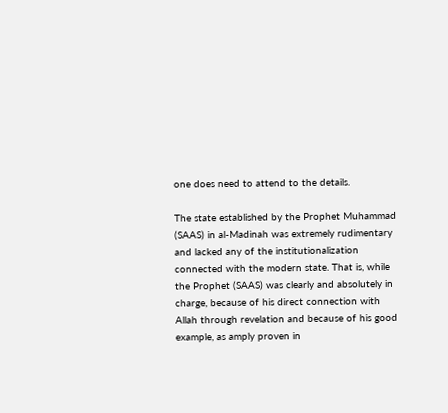one does need to attend to the details.

The state established by the Prophet Muhammad (SAAS) in al-Madinah was extremely rudimentary and lacked any of the institutionalization connected with the modern state. That is, while the Prophet (SAAS) was clearly and absolutely in charge, because of his direct connection with Allah through revelation and because of his good example, as amply proven in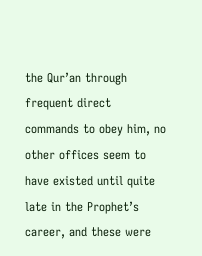the Qur’an through frequent direct commands to obey him, no other offices seem to have existed until quite late in the Prophet’s career, and these were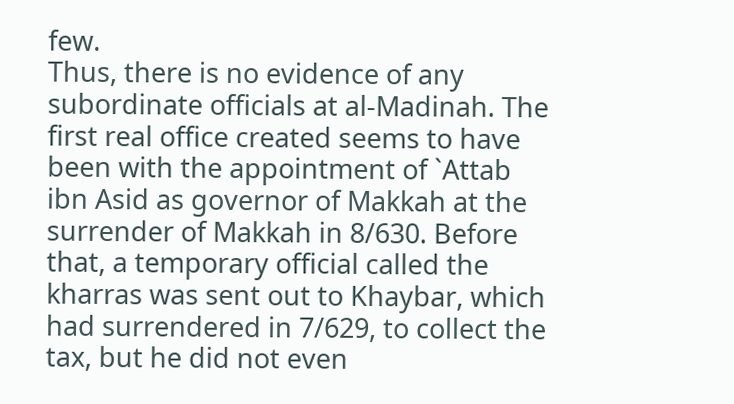few.
Thus, there is no evidence of any subordinate officials at al-Madinah. The first real office created seems to have been with the appointment of `Attab ibn Asid as governor of Makkah at the surrender of Makkah in 8/630. Before that, a temporary official called the kharras was sent out to Khaybar, which had surrendered in 7/629, to collect the tax, but he did not even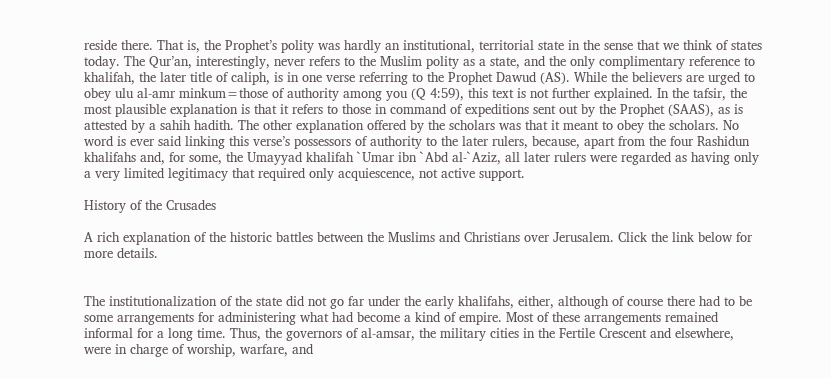reside there. That is, the Prophet’s polity was hardly an institutional, territorial state in the sense that we think of states today. The Qur’an, interestingly, never refers to the Muslim polity as a state, and the only complimentary reference to khalifah, the later title of caliph, is in one verse referring to the Prophet Dawud (AS). While the believers are urged to obey ulu al-amr minkum=those of authority among you (Q 4:59), this text is not further explained. In the tafsir, the most plausible explanation is that it refers to those in command of expeditions sent out by the Prophet (SAAS), as is attested by a sahih hadith. The other explanation offered by the scholars was that it meant to obey the scholars. No word is ever said linking this verse’s possessors of authority to the later rulers, because, apart from the four Rashidun khalifahs and, for some, the Umayyad khalifah `Umar ibn `Abd al-`Aziz, all later rulers were regarded as having only a very limited legitimacy that required only acquiescence, not active support.

History of the Crusades

A rich explanation of the historic battles between the Muslims and Christians over Jerusalem. Click the link below for more details.


The institutionalization of the state did not go far under the early khalifahs, either, although of course there had to be some arrangements for administering what had become a kind of empire. Most of these arrangements remained informal for a long time. Thus, the governors of al-amsar, the military cities in the Fertile Crescent and elsewhere, were in charge of worship, warfare, and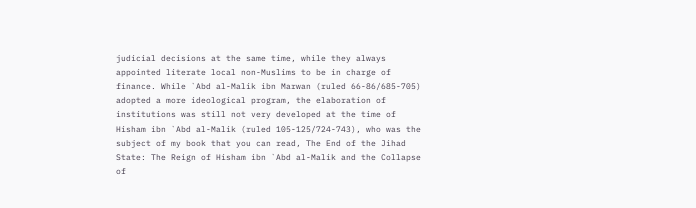judicial decisions at the same time, while they always appointed literate local non-Muslims to be in charge of finance. While `Abd al-Malik ibn Marwan (ruled 66-86/685-705) adopted a more ideological program, the elaboration of institutions was still not very developed at the time of Hisham ibn `Abd al-Malik (ruled 105-125/724-743), who was the subject of my book that you can read, The End of the Jihad State: The Reign of Hisham ibn `Abd al-Malik and the Collapse of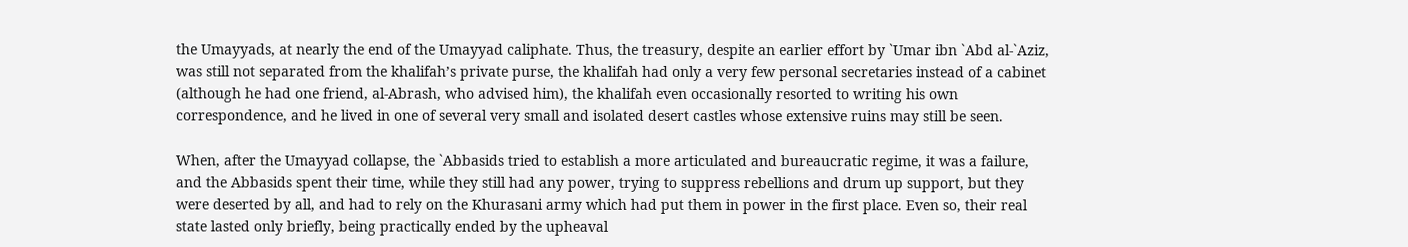the Umayyads, at nearly the end of the Umayyad caliphate. Thus, the treasury, despite an earlier effort by `Umar ibn `Abd al-`Aziz, was still not separated from the khalifah’s private purse, the khalifah had only a very few personal secretaries instead of a cabinet (although he had one friend, al-Abrash, who advised him), the khalifah even occasionally resorted to writing his own correspondence, and he lived in one of several very small and isolated desert castles whose extensive ruins may still be seen.

When, after the Umayyad collapse, the `Abbasids tried to establish a more articulated and bureaucratic regime, it was a failure, and the Abbasids spent their time, while they still had any power, trying to suppress rebellions and drum up support, but they were deserted by all, and had to rely on the Khurasani army which had put them in power in the first place. Even so, their real state lasted only briefly, being practically ended by the upheaval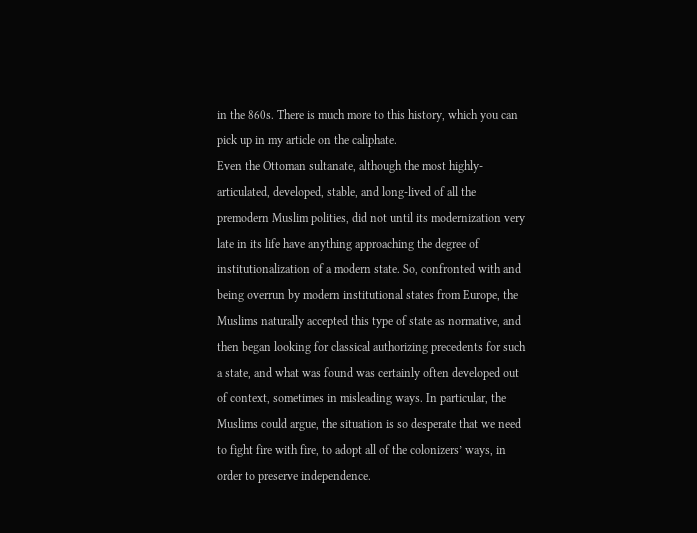in the 860s. There is much more to this history, which you can pick up in my article on the caliphate.
Even the Ottoman sultanate, although the most highly-articulated, developed, stable, and long-lived of all the premodern Muslim polities, did not until its modernization very late in its life have anything approaching the degree of institutionalization of a modern state. So, confronted with and being overrun by modern institutional states from Europe, the Muslims naturally accepted this type of state as normative, and then began looking for classical authorizing precedents for such a state, and what was found was certainly often developed out of context, sometimes in misleading ways. In particular, the Muslims could argue, the situation is so desperate that we need to fight fire with fire, to adopt all of the colonizers’ ways, in order to preserve independence.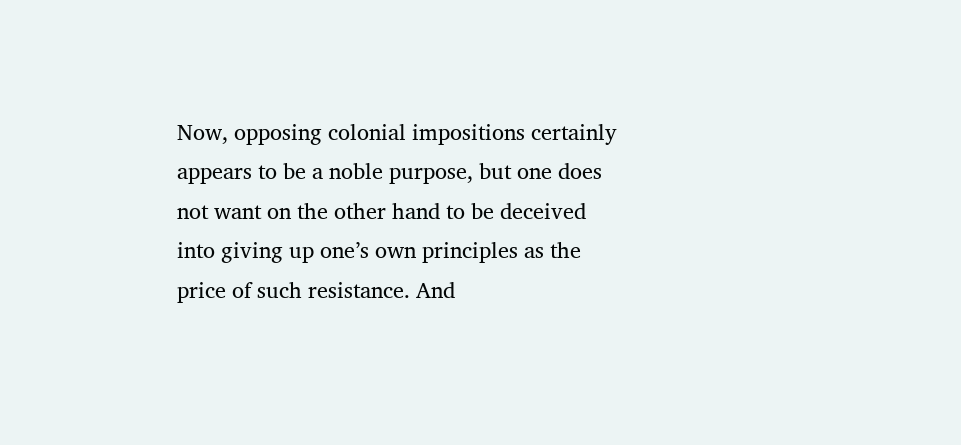Now, opposing colonial impositions certainly appears to be a noble purpose, but one does not want on the other hand to be deceived into giving up one’s own principles as the price of such resistance. And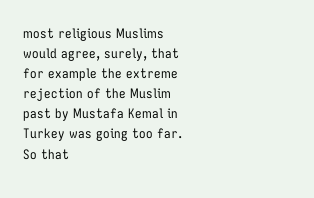most religious Muslims would agree, surely, that for example the extreme rejection of the Muslim past by Mustafa Kemal in Turkey was going too far. So that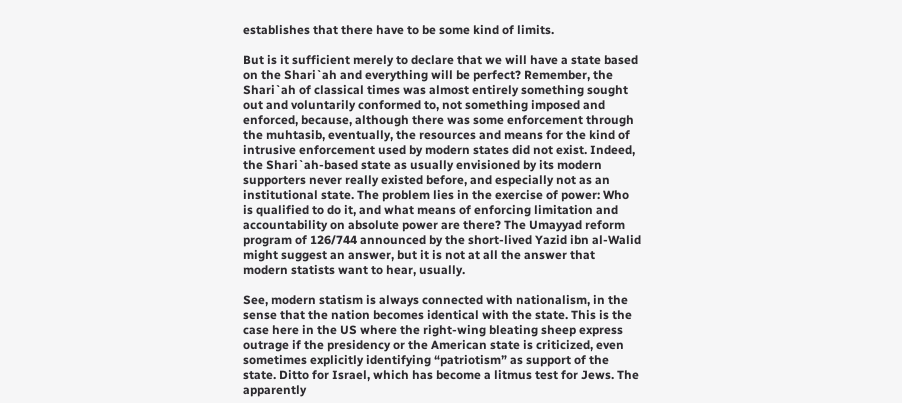establishes that there have to be some kind of limits.

But is it sufficient merely to declare that we will have a state based on the Shari`ah and everything will be perfect? Remember, the Shari`ah of classical times was almost entirely something sought out and voluntarily conformed to, not something imposed and enforced, because, although there was some enforcement through the muhtasib, eventually, the resources and means for the kind of intrusive enforcement used by modern states did not exist. Indeed, the Shari`ah-based state as usually envisioned by its modern supporters never really existed before, and especially not as an institutional state. The problem lies in the exercise of power: Who is qualified to do it, and what means of enforcing limitation and accountability on absolute power are there? The Umayyad reform program of 126/744 announced by the short-lived Yazid ibn al-Walid might suggest an answer, but it is not at all the answer that modern statists want to hear, usually.

See, modern statism is always connected with nationalism, in the sense that the nation becomes identical with the state. This is the case here in the US where the right-wing bleating sheep express outrage if the presidency or the American state is criticized, even sometimes explicitly identifying “patriotism” as support of the state. Ditto for Israel, which has become a litmus test for Jews. The apparently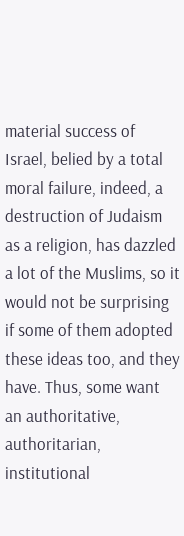material success of Israel, belied by a total moral failure, indeed, a destruction of Judaism as a religion, has dazzled a lot of the Muslims, so it would not be surprising if some of them adopted these ideas too, and they have. Thus, some want an authoritative, authoritarian, institutional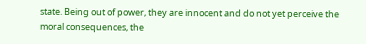state. Being out of power, they are innocent and do not yet perceive the moral consequences, the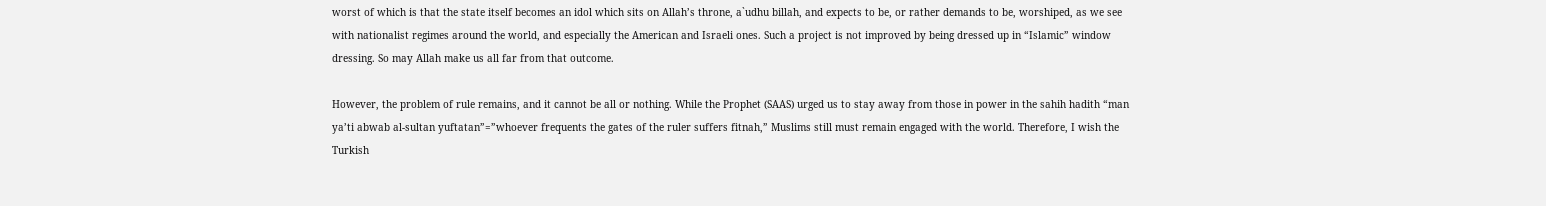worst of which is that the state itself becomes an idol which sits on Allah’s throne, a`udhu billah, and expects to be, or rather demands to be, worshiped, as we see with nationalist regimes around the world, and especially the American and Israeli ones. Such a project is not improved by being dressed up in “Islamic” window dressing. So may Allah make us all far from that outcome.

However, the problem of rule remains, and it cannot be all or nothing. While the Prophet (SAAS) urged us to stay away from those in power in the sahih hadith “man ya’ti abwab al-sultan yuftatan”=”whoever frequents the gates of the ruler suffers fitnah,” Muslims still must remain engaged with the world. Therefore, I wish the Turkish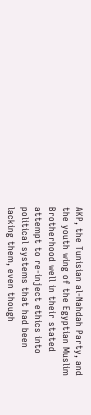AKP, the Tunisian al-Nahdah Party, and the youth wing of the Egyptian Muslim Brotherhood well in their stated attempt to re-inject ethics into political systems that had been lacking them, even though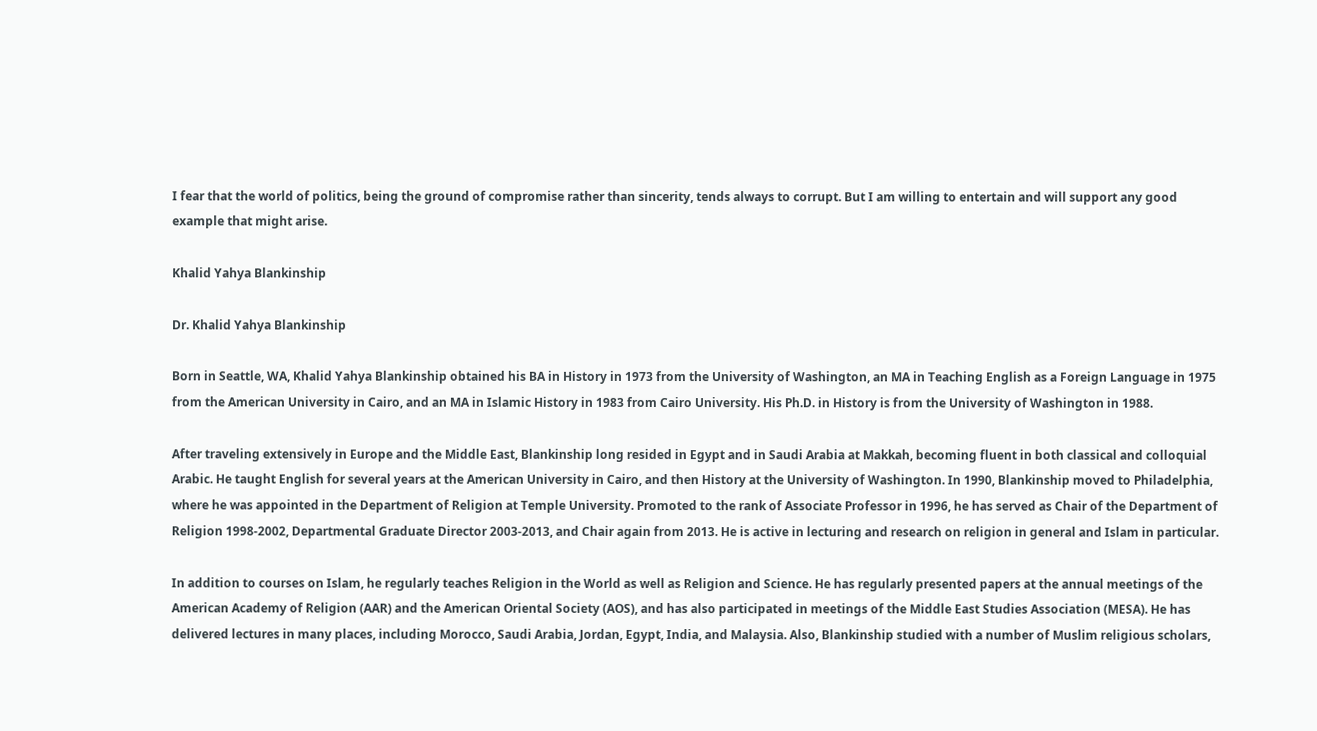I fear that the world of politics, being the ground of compromise rather than sincerity, tends always to corrupt. But I am willing to entertain and will support any good example that might arise.

Khalid Yahya Blankinship

Dr. Khalid Yahya Blankinship

Born in Seattle, WA, Khalid Yahya Blankinship obtained his BA in History in 1973 from the University of Washington, an MA in Teaching English as a Foreign Language in 1975 from the American University in Cairo, and an MA in Islamic History in 1983 from Cairo University. His Ph.D. in History is from the University of Washington in 1988.

After traveling extensively in Europe and the Middle East, Blankinship long resided in Egypt and in Saudi Arabia at Makkah, becoming fluent in both classical and colloquial Arabic. He taught English for several years at the American University in Cairo, and then History at the University of Washington. In 1990, Blankinship moved to Philadelphia, where he was appointed in the Department of Religion at Temple University. Promoted to the rank of Associate Professor in 1996, he has served as Chair of the Department of Religion 1998-2002, Departmental Graduate Director 2003-2013, and Chair again from 2013. He is active in lecturing and research on religion in general and Islam in particular.

In addition to courses on Islam, he regularly teaches Religion in the World as well as Religion and Science. He has regularly presented papers at the annual meetings of the American Academy of Religion (AAR) and the American Oriental Society (AOS), and has also participated in meetings of the Middle East Studies Association (MESA). He has delivered lectures in many places, including Morocco, Saudi Arabia, Jordan, Egypt, India, and Malaysia. Also, Blankinship studied with a number of Muslim religious scholars,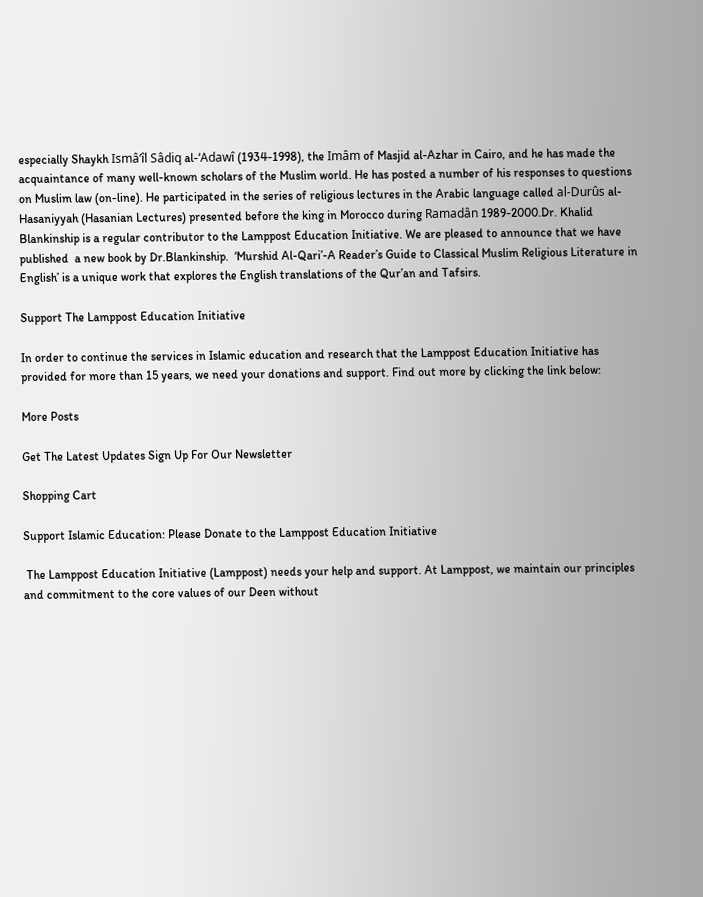especially Shaykh Ismâ‘îl Sâdiq al-‘Adawî (1934-1998), the Imâm of Masjid al-Azhar in Cairo, and he has made the acquaintance of many well-known scholars of the Muslim world. He has posted a number of his responses to questions on Muslim law (on-line). He participated in the series of religious lectures in the Arabic language called al-Durûs al-Hasaniyyah (Hasanian Lectures) presented before the king in Morocco during Ramadân 1989-2000.Dr. Khalid Blankinship is a regular contributor to the Lamppost Education Initiative. We are pleased to announce that we have published  a new book by Dr.Blankinship.  ‘Murshid Al-Qari’-A Reader’s Guide to Classical Muslim Religious Literature in English’ is a unique work that explores the English translations of the Qur’an and Tafsirs.

Support The Lamppost Education Initiative

In order to continue the services in Islamic education and research that the Lamppost Education Initiative has provided for more than 15 years, we need your donations and support. Find out more by clicking the link below:

More Posts

Get The Latest Updates Sign Up For Our Newsletter

Shopping Cart

Support Islamic Education: Please Donate to the Lamppost Education Initiative

 The Lamppost Education Initiative (Lamppost) needs your help and support. At Lamppost, we maintain our principles and commitment to the core values of our Deen without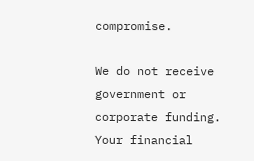compromise.

We do not receive government or corporate funding. Your financial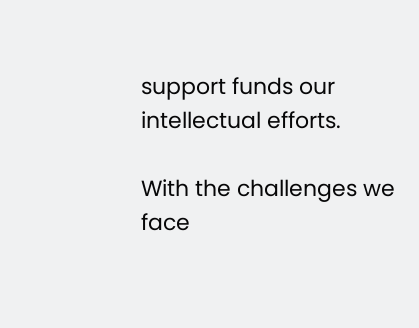support funds our intellectual efforts.

With the challenges we face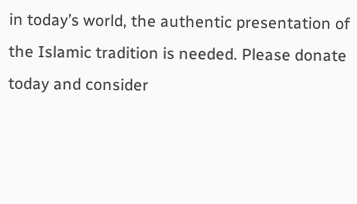in today’s world, the authentic presentation of the Islamic tradition is needed. Please donate today and consider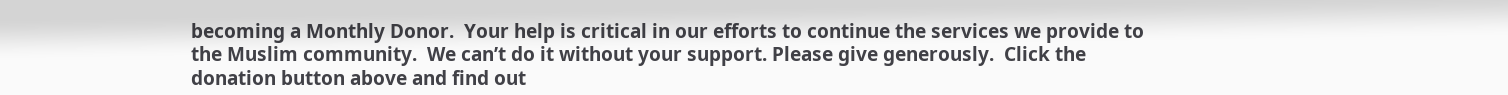becoming a Monthly Donor.  Your help is critical in our efforts to continue the services we provide to the Muslim community.  We can’t do it without your support. Please give generously.  Click the donation button above and find out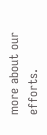more about our efforts.